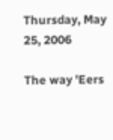Thursday, May 25, 2006

The way 'Eers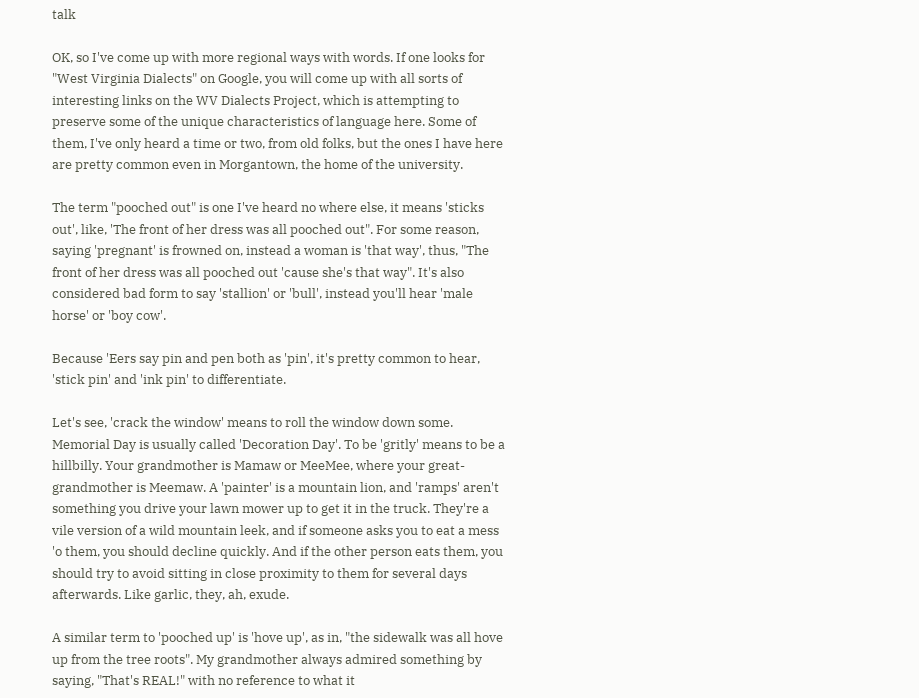talk

OK, so I've come up with more regional ways with words. If one looks for "West Virginia Dialects" on Google, you will come up with all sorts of interesting links on the WV Dialects Project, which is attempting to preserve some of the unique characteristics of language here. Some of them, I've only heard a time or two, from old folks, but the ones I have here are pretty common even in Morgantown, the home of the university.

The term "pooched out" is one I've heard no where else, it means 'sticks out', like, 'The front of her dress was all pooched out". For some reason, saying 'pregnant' is frowned on, instead a woman is 'that way', thus, "The front of her dress was all pooched out 'cause she's that way". It's also considered bad form to say 'stallion' or 'bull', instead you'll hear 'male horse' or 'boy cow'.

Because 'Eers say pin and pen both as 'pin', it's pretty common to hear, 'stick pin' and 'ink pin' to differentiate.

Let's see, 'crack the window' means to roll the window down some. Memorial Day is usually called 'Decoration Day'. To be 'gritly' means to be a hillbilly. Your grandmother is Mamaw or MeeMee, where your great-grandmother is Meemaw. A 'painter' is a mountain lion, and 'ramps' aren't something you drive your lawn mower up to get it in the truck. They're a vile version of a wild mountain leek, and if someone asks you to eat a mess 'o them, you should decline quickly. And if the other person eats them, you should try to avoid sitting in close proximity to them for several days afterwards. Like garlic, they, ah, exude.

A similar term to 'pooched up' is 'hove up', as in, "the sidewalk was all hove up from the tree roots". My grandmother always admired something by saying, "That's REAL!" with no reference to what it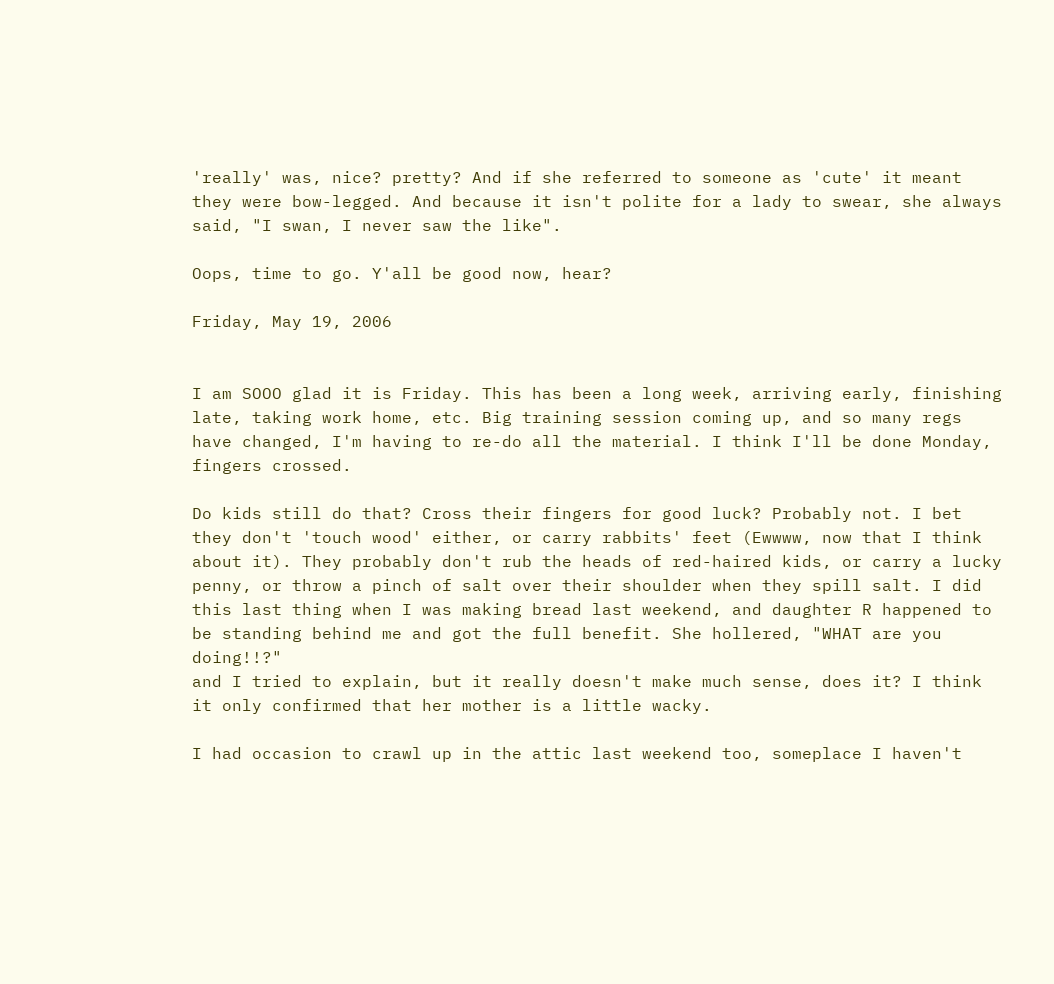'really' was, nice? pretty? And if she referred to someone as 'cute' it meant they were bow-legged. And because it isn't polite for a lady to swear, she always said, "I swan, I never saw the like".

Oops, time to go. Y'all be good now, hear?

Friday, May 19, 2006


I am SOOO glad it is Friday. This has been a long week, arriving early, finishing late, taking work home, etc. Big training session coming up, and so many regs have changed, I'm having to re-do all the material. I think I'll be done Monday, fingers crossed.

Do kids still do that? Cross their fingers for good luck? Probably not. I bet they don't 'touch wood' either, or carry rabbits' feet (Ewwww, now that I think about it). They probably don't rub the heads of red-haired kids, or carry a lucky penny, or throw a pinch of salt over their shoulder when they spill salt. I did this last thing when I was making bread last weekend, and daughter R happened to be standing behind me and got the full benefit. She hollered, "WHAT are you doing!!?"
and I tried to explain, but it really doesn't make much sense, does it? I think it only confirmed that her mother is a little wacky.

I had occasion to crawl up in the attic last weekend too, someplace I haven't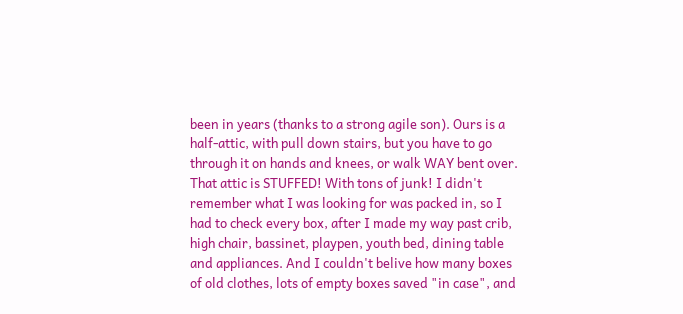been in years (thanks to a strong agile son). Ours is a half-attic, with pull down stairs, but you have to go through it on hands and knees, or walk WAY bent over. That attic is STUFFED! With tons of junk! I didn't remember what I was looking for was packed in, so I had to check every box, after I made my way past crib, high chair, bassinet, playpen, youth bed, dining table and appliances. And I couldn't belive how many boxes of old clothes, lots of empty boxes saved "in case", and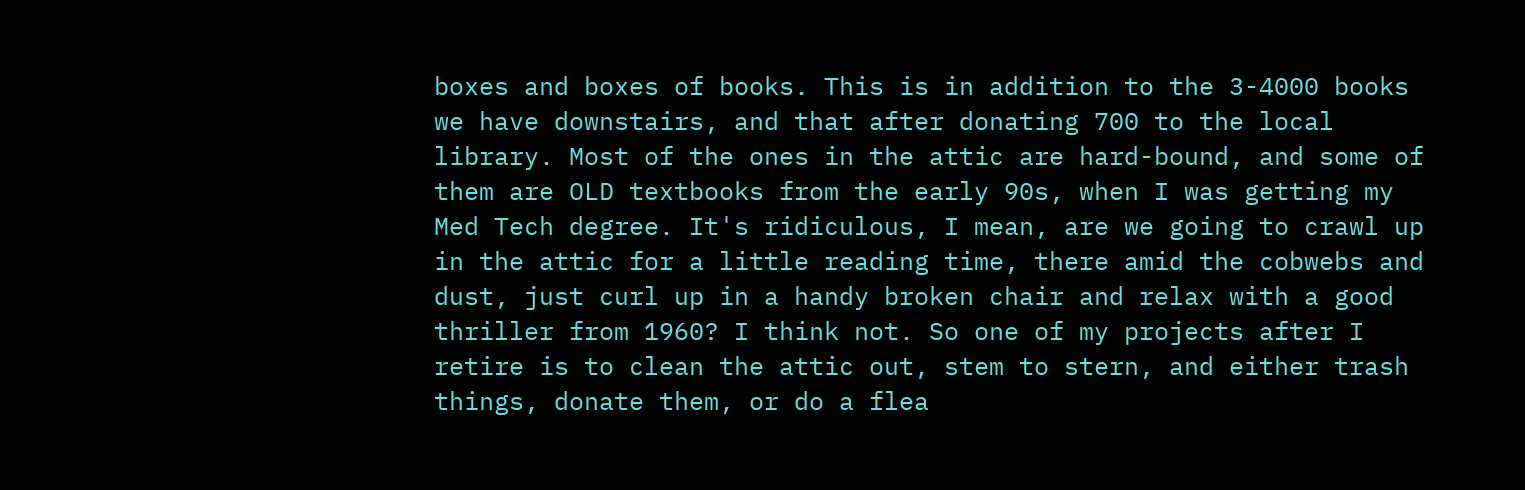boxes and boxes of books. This is in addition to the 3-4000 books we have downstairs, and that after donating 700 to the local library. Most of the ones in the attic are hard-bound, and some of them are OLD textbooks from the early 90s, when I was getting my Med Tech degree. It's ridiculous, I mean, are we going to crawl up in the attic for a little reading time, there amid the cobwebs and dust, just curl up in a handy broken chair and relax with a good thriller from 1960? I think not. So one of my projects after I retire is to clean the attic out, stem to stern, and either trash things, donate them, or do a flea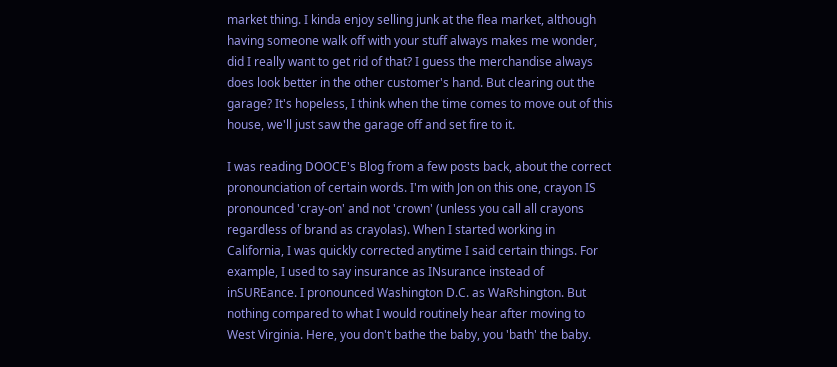market thing. I kinda enjoy selling junk at the flea market, although having someone walk off with your stuff always makes me wonder, did I really want to get rid of that? I guess the merchandise always does look better in the other customer's hand. But clearing out the garage? It's hopeless, I think when the time comes to move out of this house, we'll just saw the garage off and set fire to it.

I was reading DOOCE's Blog from a few posts back, about the correct pronounciation of certain words. I'm with Jon on this one, crayon IS pronounced 'cray-on' and not 'crown' (unless you call all crayons regardless of brand as crayolas). When I started working in California, I was quickly corrected anytime I said certain things. For example, I used to say insurance as INsurance instead of inSUREance. I pronounced Washington D.C. as WaRshington. But nothing compared to what I would routinely hear after moving to West Virginia. Here, you don't bathe the baby, you 'bath' the baby.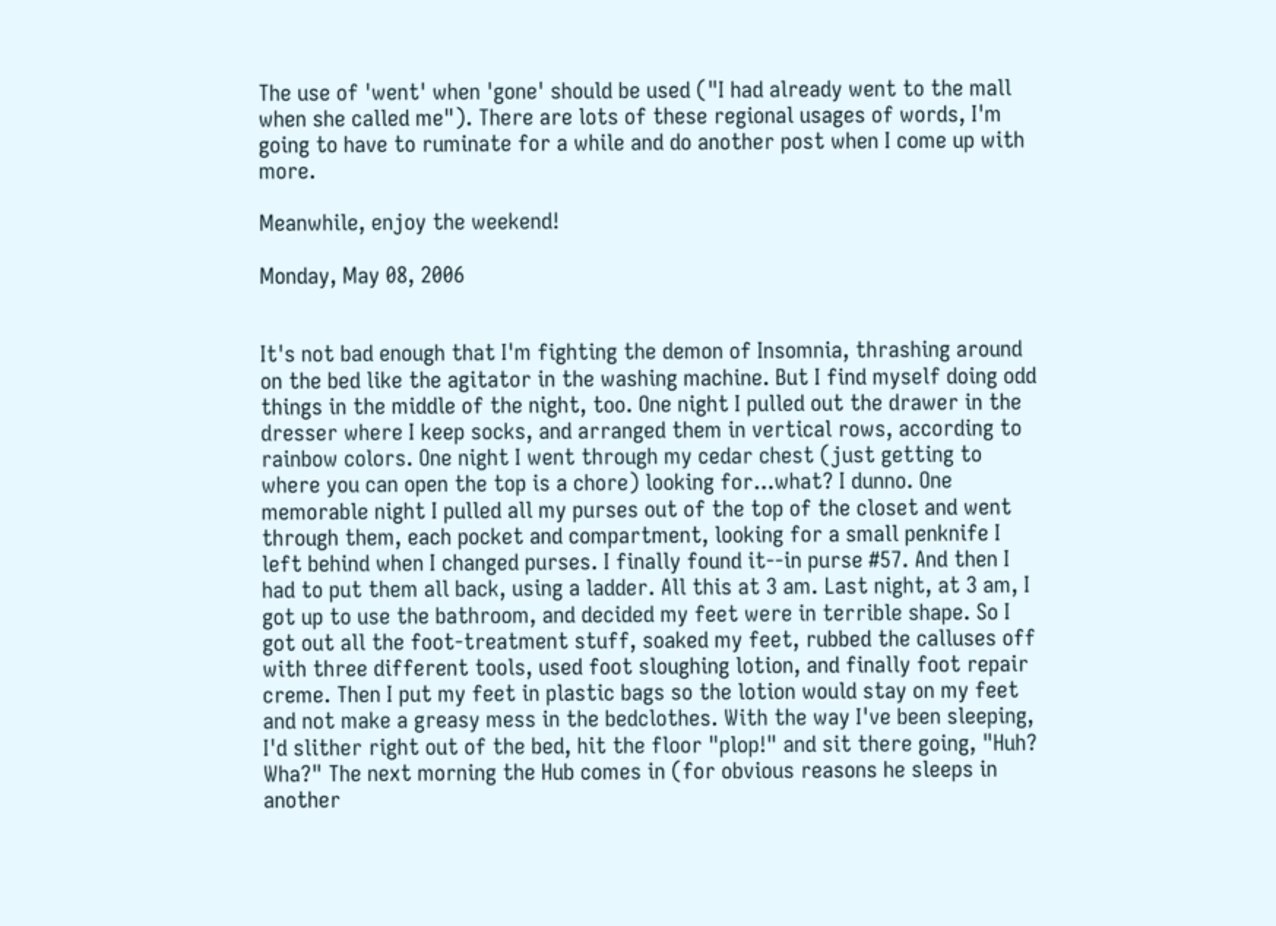The use of 'went' when 'gone' should be used ("I had already went to the mall when she called me"). There are lots of these regional usages of words, I'm going to have to ruminate for a while and do another post when I come up with more.

Meanwhile, enjoy the weekend!

Monday, May 08, 2006


It's not bad enough that I'm fighting the demon of Insomnia, thrashing around on the bed like the agitator in the washing machine. But I find myself doing odd things in the middle of the night, too. One night I pulled out the drawer in the dresser where I keep socks, and arranged them in vertical rows, according to rainbow colors. One night I went through my cedar chest (just getting to where you can open the top is a chore) looking for...what? I dunno. One memorable night I pulled all my purses out of the top of the closet and went through them, each pocket and compartment, looking for a small penknife I left behind when I changed purses. I finally found it--in purse #57. And then I had to put them all back, using a ladder. All this at 3 am. Last night, at 3 am, I got up to use the bathroom, and decided my feet were in terrible shape. So I got out all the foot-treatment stuff, soaked my feet, rubbed the calluses off with three different tools, used foot sloughing lotion, and finally foot repair creme. Then I put my feet in plastic bags so the lotion would stay on my feet and not make a greasy mess in the bedclothes. With the way I've been sleeping, I'd slither right out of the bed, hit the floor "plop!" and sit there going, "Huh? Wha?" The next morning the Hub comes in (for obvious reasons he sleeps in another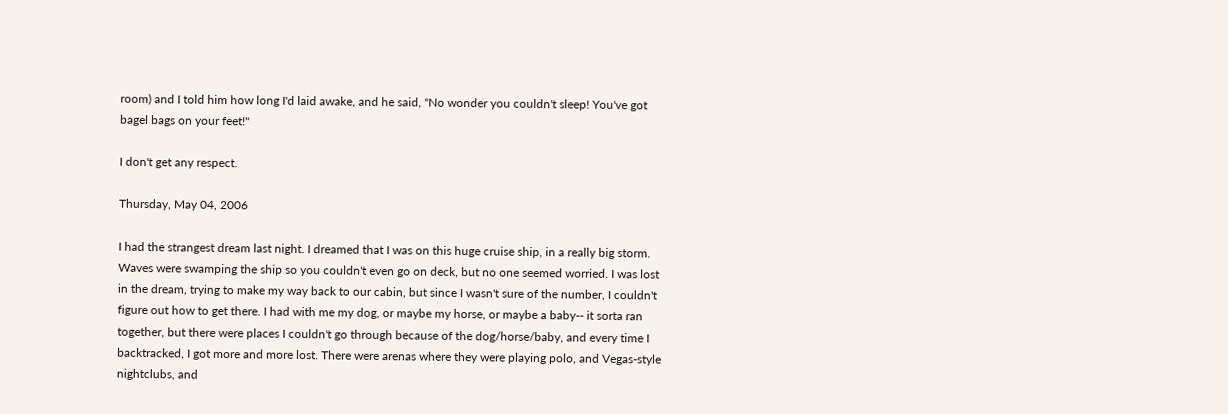room) and I told him how long I'd laid awake, and he said, "No wonder you couldn't sleep! You've got bagel bags on your feet!"

I don't get any respect.

Thursday, May 04, 2006

I had the strangest dream last night. I dreamed that I was on this huge cruise ship, in a really big storm. Waves were swamping the ship so you couldn't even go on deck, but no one seemed worried. I was lost in the dream, trying to make my way back to our cabin, but since I wasn't sure of the number, I couldn't figure out how to get there. I had with me my dog, or maybe my horse, or maybe a baby-- it sorta ran together, but there were places I couldn't go through because of the dog/horse/baby, and every time I backtracked, I got more and more lost. There were arenas where they were playing polo, and Vegas-style nightclubs, and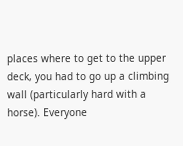places where to get to the upper deck, you had to go up a climbing wall (particularly hard with a horse). Everyone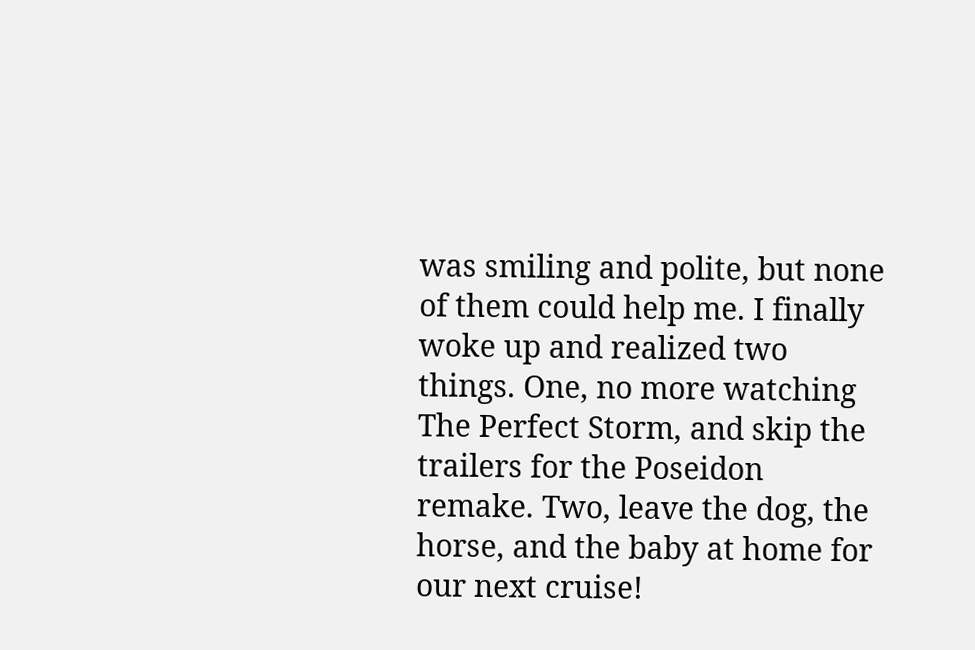was smiling and polite, but none of them could help me. I finally woke up and realized two things. One, no more watching The Perfect Storm, and skip the trailers for the Poseidon remake. Two, leave the dog, the horse, and the baby at home for our next cruise!